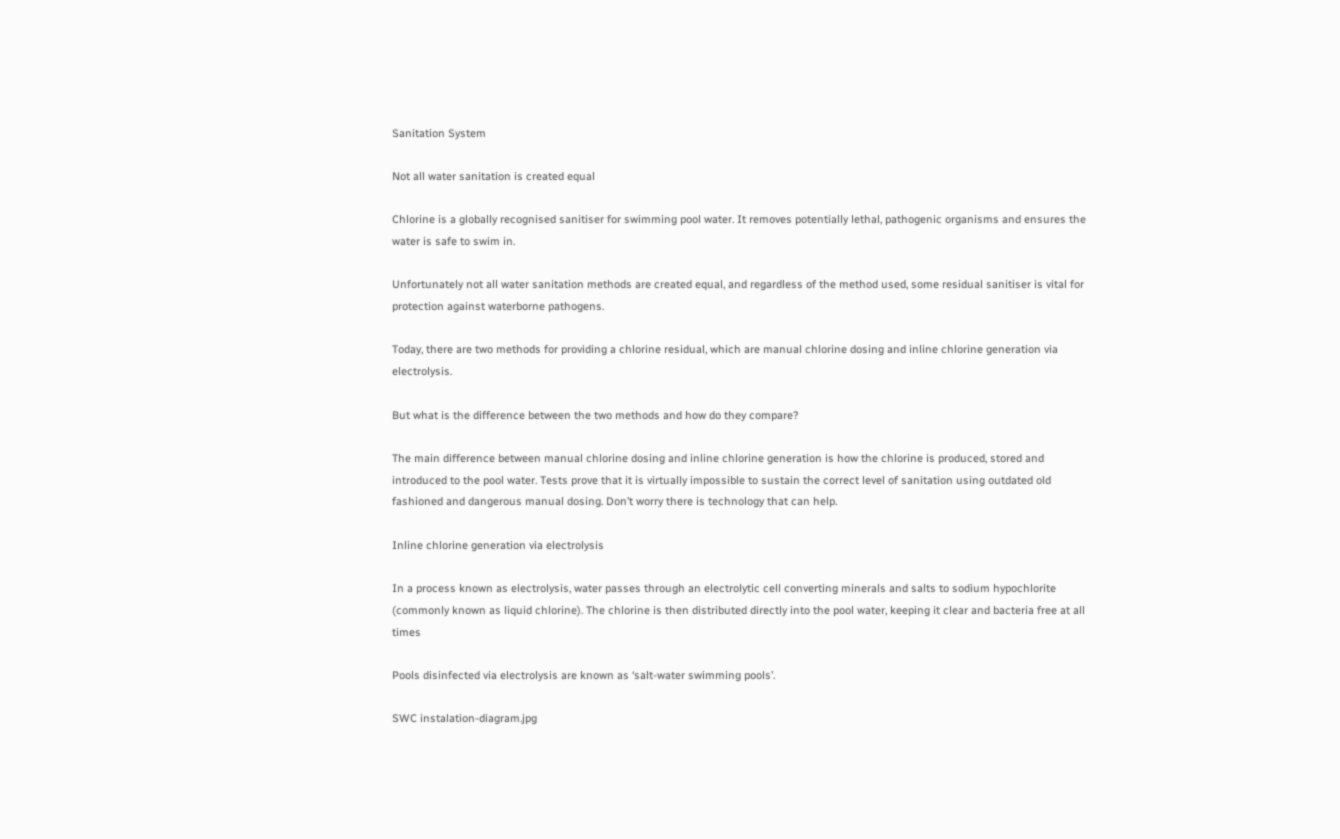Sanitation System

Not all water sanitation is created equal

Chlorine is a globally recognised sanitiser for swimming pool water. It removes potentially lethal, pathogenic organisms and ensures the water is safe to swim in.

Unfortunately not all water sanitation methods are created equal, and regardless of the method used, some residual sanitiser is vital for protection against waterborne pathogens.

Today, there are two methods for providing a chlorine residual, which are manual chlorine dosing and inline chlorine generation via electrolysis.

But what is the difference between the two methods and how do they compare?

The main difference between manual chlorine dosing and inline chlorine generation is how the chlorine is produced, stored and introduced to the pool water. Tests prove that it is virtually impossible to sustain the correct level of sanitation using outdated old fashioned and dangerous manual dosing. Don’t worry there is technology that can help.

Inline chlorine generation via electrolysis

In a process known as electrolysis, water passes through an electrolytic cell converting minerals and salts to sodium hypochlorite (commonly known as liquid chlorine). The chlorine is then distributed directly into the pool water, keeping it clear and bacteria free at all times

Pools disinfected via electrolysis are known as ‘salt-water swimming pools’.

SWC instalation-diagram.jpg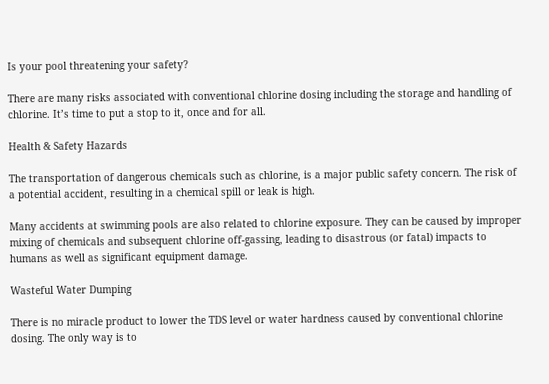Is your pool threatening your safety?

There are many risks associated with conventional chlorine dosing including the storage and handling of chlorine. It’s time to put a stop to it, once and for all.

Health & Safety Hazards

The transportation of dangerous chemicals such as chlorine, is a major public safety concern. The risk of a potential accident, resulting in a chemical spill or leak is high.

Many accidents at swimming pools are also related to chlorine exposure. They can be caused by improper mixing of chemicals and subsequent chlorine off-gassing, leading to disastrous (or fatal) impacts to humans as well as significant equipment damage.

Wasteful Water Dumping

There is no miracle product to lower the TDS level or water hardness caused by conventional chlorine dosing. The only way is to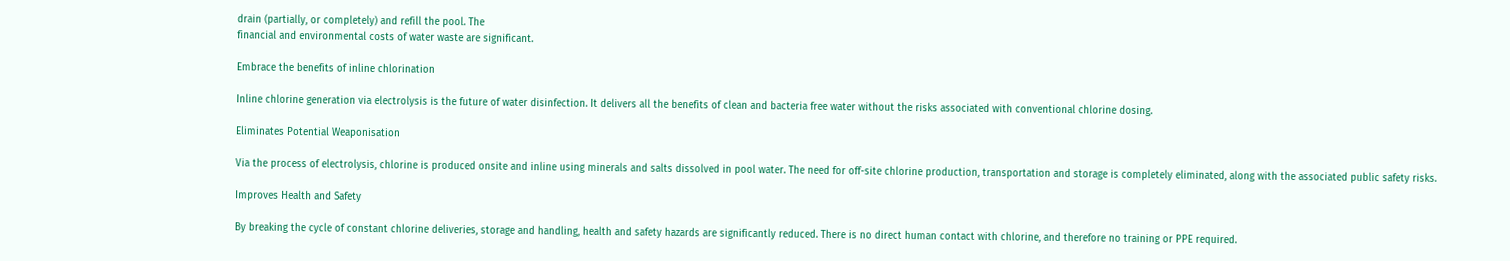drain (partially, or completely) and refill the pool. The
financial and environmental costs of water waste are significant.

Embrace the benefits of inline chlorination

Inline chlorine generation via electrolysis is the future of water disinfection. It delivers all the benefits of clean and bacteria free water without the risks associated with conventional chlorine dosing.

Eliminates Potential Weaponisation

Via the process of electrolysis, chlorine is produced onsite and inline using minerals and salts dissolved in pool water. The need for off-site chlorine production, transportation and storage is completely eliminated, along with the associated public safety risks.

Improves Health and Safety

By breaking the cycle of constant chlorine deliveries, storage and handling, health and safety hazards are significantly reduced. There is no direct human contact with chlorine, and therefore no training or PPE required.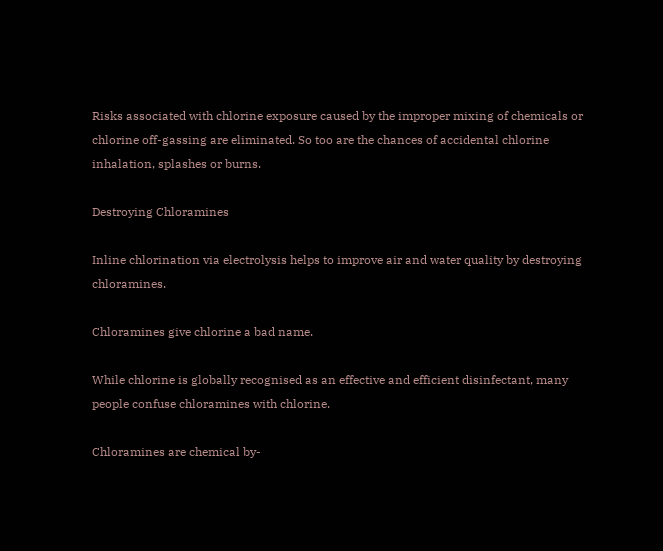Risks associated with chlorine exposure caused by the improper mixing of chemicals or chlorine off-gassing are eliminated. So too are the chances of accidental chlorine inhalation, splashes or burns.

Destroying Chloramines

Inline chlorination via electrolysis helps to improve air and water quality by destroying chloramines.

Chloramines give chlorine a bad name.

While chlorine is globally recognised as an effective and efficient disinfectant, many people confuse chloramines with chlorine.

Chloramines are chemical by-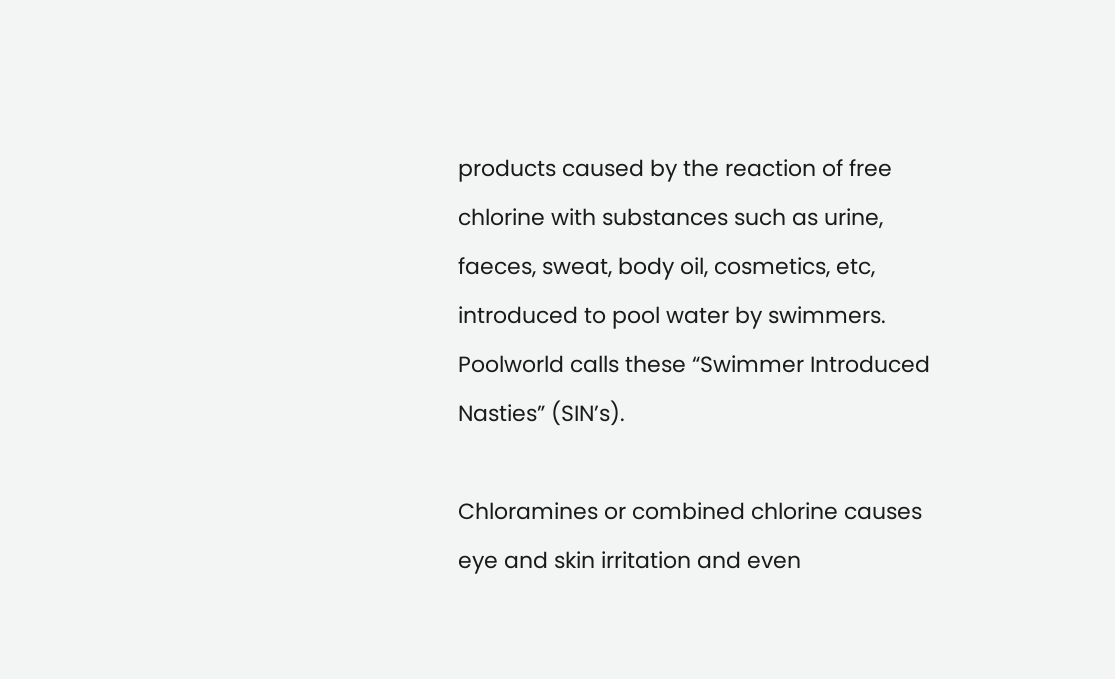products caused by the reaction of free chlorine with substances such as urine, faeces, sweat, body oil, cosmetics, etc, introduced to pool water by swimmers. Poolworld calls these “Swimmer Introduced Nasties” (SIN’s).

Chloramines or combined chlorine causes eye and skin irritation and even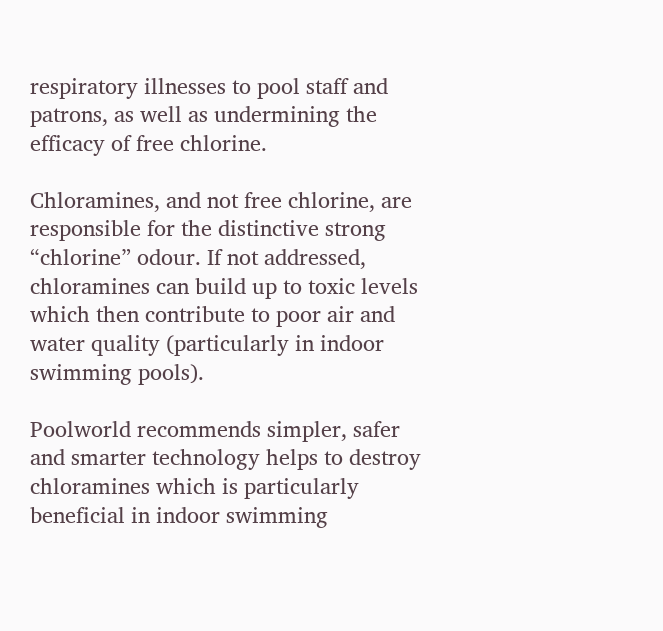respiratory illnesses to pool staff and patrons, as well as undermining the efficacy of free chlorine.

Chloramines, and not free chlorine, are responsible for the distinctive strong “chlorine” odour. If not addressed, chloramines can build up to toxic levels which then contribute to poor air and water quality (particularly in indoor swimming pools).

Poolworld recommends simpler, safer and smarter technology helps to destroy chloramines which is particularly beneficial in indoor swimming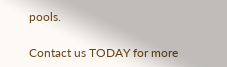pools.

Contact us TODAY for more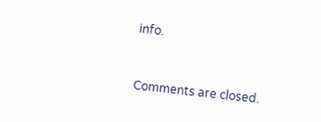info.


Comments are closed.